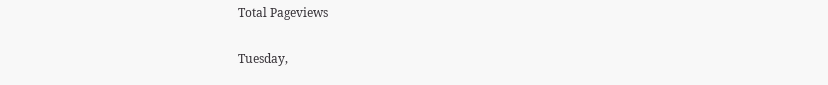Total Pageviews

Tuesday,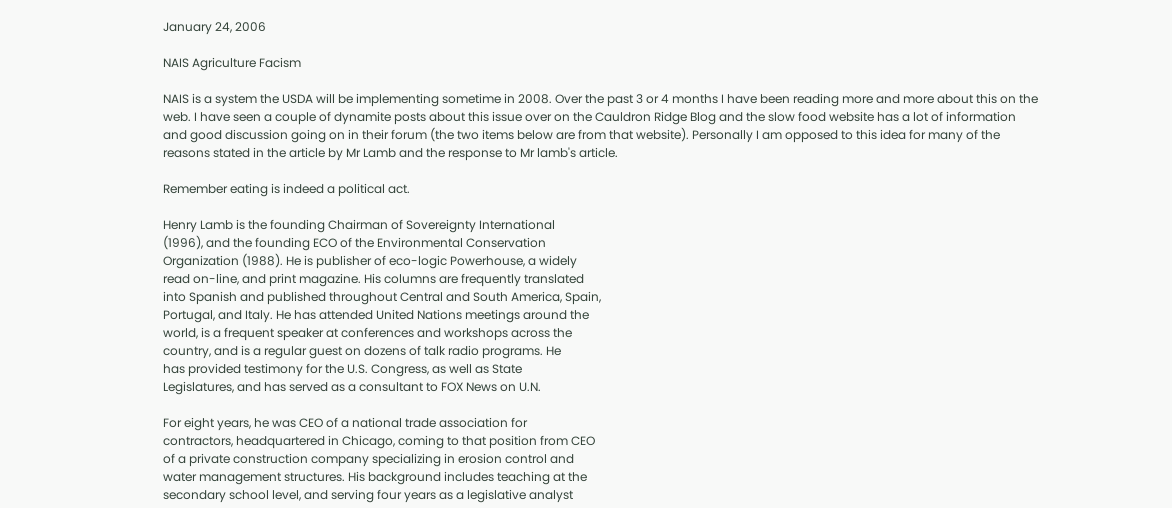January 24, 2006

NAIS Agriculture Facism

NAIS is a system the USDA will be implementing sometime in 2008. Over the past 3 or 4 months I have been reading more and more about this on the web. I have seen a couple of dynamite posts about this issue over on the Cauldron Ridge Blog and the slow food website has a lot of information and good discussion going on in their forum (the two items below are from that website). Personally I am opposed to this idea for many of the reasons stated in the article by Mr Lamb and the response to Mr lamb's article.

Remember eating is indeed a political act.

Henry Lamb is the founding Chairman of Sovereignty International
(1996), and the founding ECO of the Environmental Conservation
Organization (1988). He is publisher of eco-logic Powerhouse, a widely
read on-line, and print magazine. His columns are frequently translated
into Spanish and published throughout Central and South America, Spain,
Portugal, and Italy. He has attended United Nations meetings around the
world, is a frequent speaker at conferences and workshops across the
country, and is a regular guest on dozens of talk radio programs. He
has provided testimony for the U.S. Congress, as well as State
Legislatures, and has served as a consultant to FOX News on U.N.

For eight years, he was CEO of a national trade association for
contractors, headquartered in Chicago, coming to that position from CEO
of a private construction company specializing in erosion control and
water management structures. His background includes teaching at the
secondary school level, and serving four years as a legislative analyst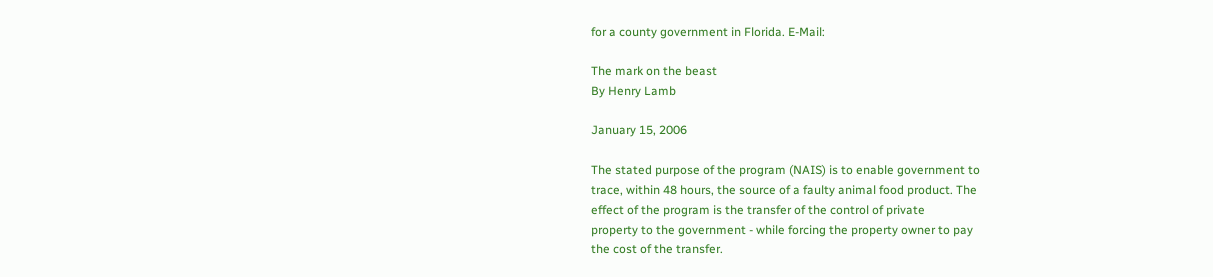for a county government in Florida. E-Mail:

The mark on the beast
By Henry Lamb

January 15, 2006

The stated purpose of the program (NAIS) is to enable government to
trace, within 48 hours, the source of a faulty animal food product. The
effect of the program is the transfer of the control of private
property to the government - while forcing the property owner to pay
the cost of the transfer.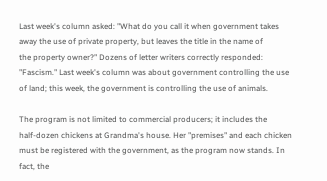Last week's column asked: "What do you call it when government takes
away the use of private property, but leaves the title in the name of
the property owner?" Dozens of letter writers correctly responded:
"Fascism." Last week's column was about government controlling the use
of land; this week, the government is controlling the use of animals.

The program is not limited to commercial producers; it includes the
half-dozen chickens at Grandma's house. Her "premises" and each chicken
must be registered with the government, as the program now stands. In
fact, the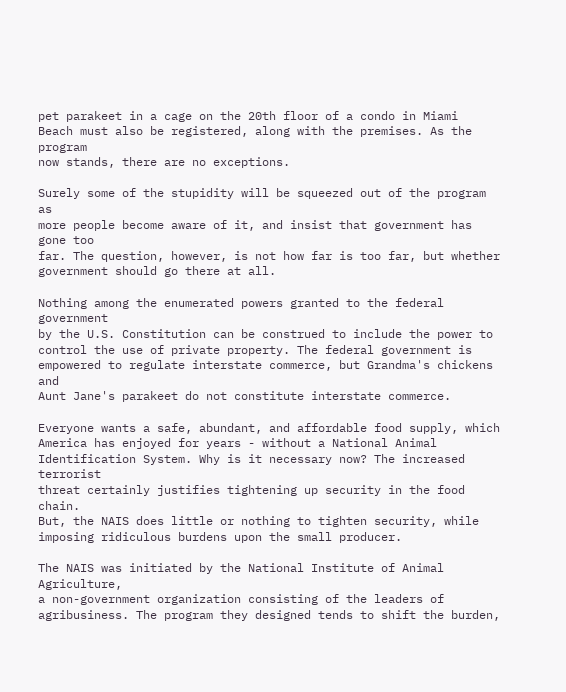pet parakeet in a cage on the 20th floor of a condo in Miami
Beach must also be registered, along with the premises. As the program
now stands, there are no exceptions.

Surely some of the stupidity will be squeezed out of the program as
more people become aware of it, and insist that government has gone too
far. The question, however, is not how far is too far, but whether
government should go there at all.

Nothing among the enumerated powers granted to the federal government
by the U.S. Constitution can be construed to include the power to
control the use of private property. The federal government is
empowered to regulate interstate commerce, but Grandma's chickens and
Aunt Jane's parakeet do not constitute interstate commerce.

Everyone wants a safe, abundant, and affordable food supply, which
America has enjoyed for years - without a National Animal
Identification System. Why is it necessary now? The increased terrorist
threat certainly justifies tightening up security in the food chain.
But, the NAIS does little or nothing to tighten security, while
imposing ridiculous burdens upon the small producer.

The NAIS was initiated by the National Institute of Animal Agriculture,
a non-government organization consisting of the leaders of
agribusiness. The program they designed tends to shift the burden,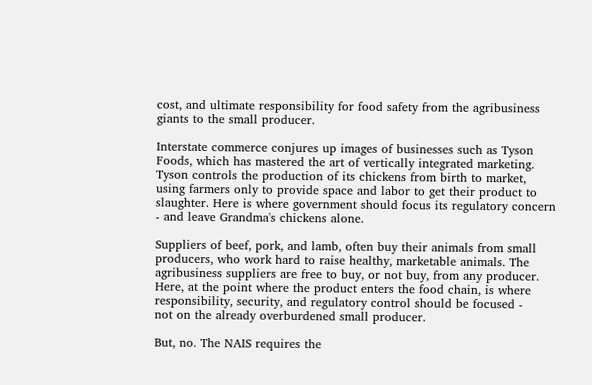cost, and ultimate responsibility for food safety from the agribusiness
giants to the small producer.

Interstate commerce conjures up images of businesses such as Tyson
Foods, which has mastered the art of vertically integrated marketing.
Tyson controls the production of its chickens from birth to market,
using farmers only to provide space and labor to get their product to
slaughter. Here is where government should focus its regulatory concern
- and leave Grandma's chickens alone.

Suppliers of beef, pork, and lamb, often buy their animals from small
producers, who work hard to raise healthy, marketable animals. The
agribusiness suppliers are free to buy, or not buy, from any producer.
Here, at the point where the product enters the food chain, is where
responsibility, security, and regulatory control should be focused -
not on the already overburdened small producer.

But, no. The NAIS requires the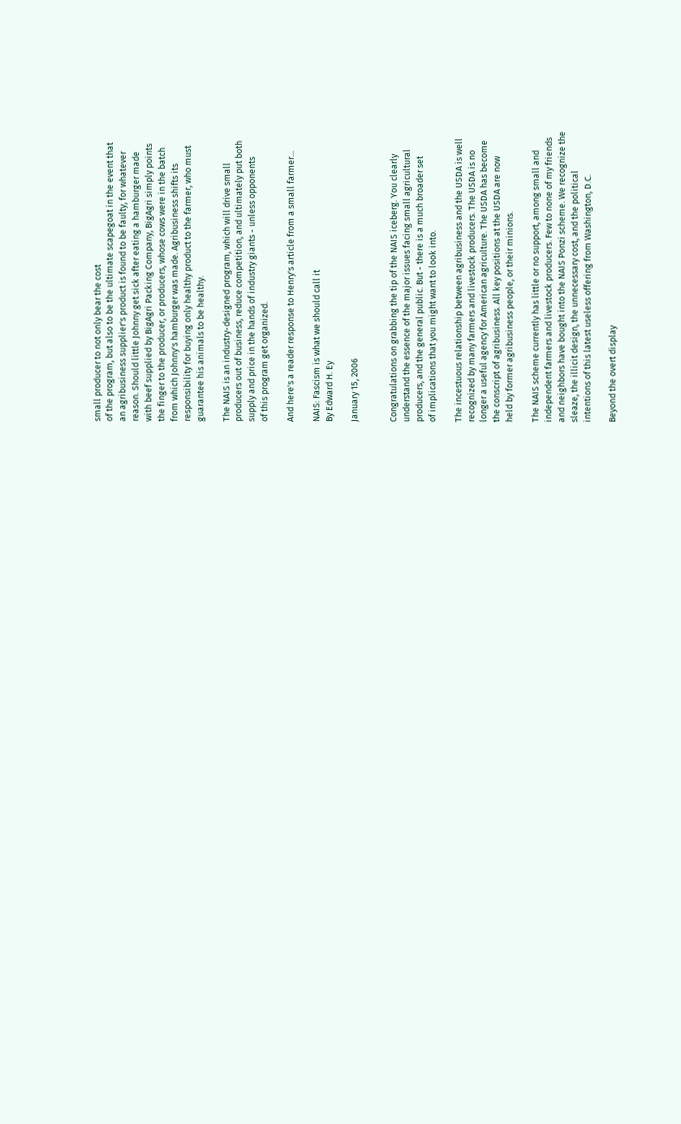small producer to not only bear the cost
of the program, but also to be the ultimate scapegoat in the event that
an agribusiness supplier's product is found to be faulty, for whatever
reason. Should little Johnny get sick after eating a hamburger made
with beef supplied by BigAgri Packing Company, BigAgri simply points
the finger to the producer, or producers, whose cows were in the batch
from which Johnny's hamburger was made. Agribusiness shifts its
responsibility for buying only healthy product to the farmer, who must
guarantee his animals to be healthy.

The NAIS is an industry-designed program, which will drive small
producers out of business, reduce competition, and ultimately put both
supply and price in the hands of industry giants - unless opponents
of this program get organized.

And here's a reader response to Henry's article from a small farmer...

NAIS: Fascism is what we should call it
By Edward H. Ey

January 15, 2006


Congratulations on grabbing the tip of the NAIS iceberg. You clearly
understand the essence of the major issues facing small agricultural
producers, and the general public. But - there is a much broader set
of implications that you might want to look into.

The incestuous relationship between agribusiness and the USDA is well
recognized by many farmers and livestock producers. The USDA is no
longer a useful agency for American agriculture. The USDA has become
the conscript of agribusiness. All key positions at the USDA are now
held by former agribusiness people, or their minions.

The NAIS scheme currently has little or no support, among small and
independent farmers and livestock producers. Few to none of my friends
and neighbors have bought into the NAIS Ponzi scheme. We recognize the
sleaze, the illicit design, the unnecessary cost, and the political
intentions of this latest useless offering from Washington, D.C.

Beyond the overt display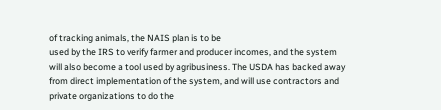of tracking animals, the NAIS plan is to be
used by the IRS to verify farmer and producer incomes, and the system
will also become a tool used by agribusiness. The USDA has backed away
from direct implementation of the system, and will use contractors and
private organizations to do the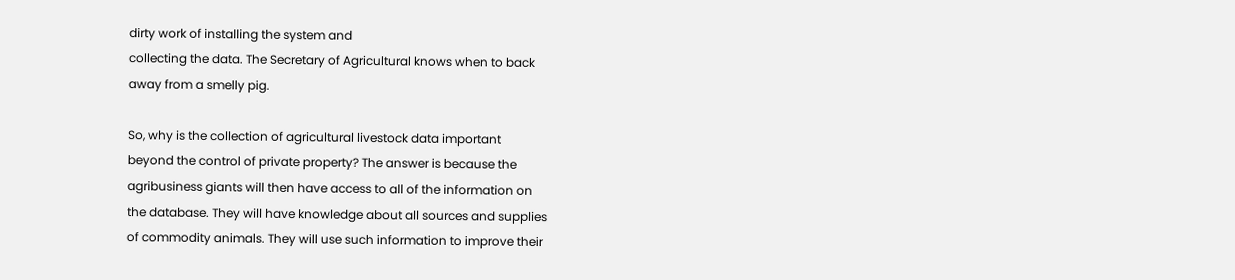dirty work of installing the system and
collecting the data. The Secretary of Agricultural knows when to back
away from a smelly pig.

So, why is the collection of agricultural livestock data important
beyond the control of private property? The answer is because the
agribusiness giants will then have access to all of the information on
the database. They will have knowledge about all sources and supplies
of commodity animals. They will use such information to improve their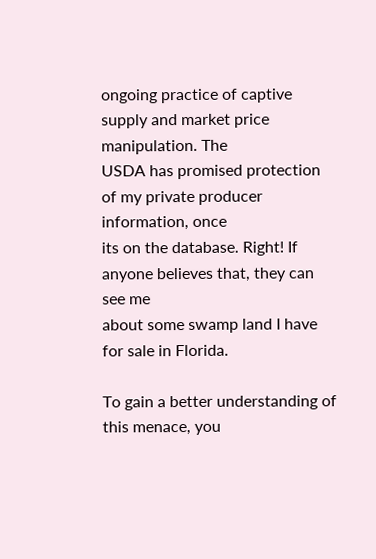ongoing practice of captive supply and market price manipulation. The
USDA has promised protection of my private producer information, once
its on the database. Right! If anyone believes that, they can see me
about some swamp land I have for sale in Florida.

To gain a better understanding of this menace, you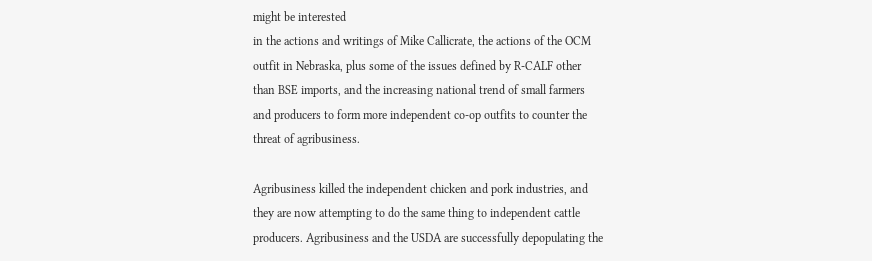might be interested
in the actions and writings of Mike Callicrate, the actions of the OCM
outfit in Nebraska, plus some of the issues defined by R-CALF other
than BSE imports, and the increasing national trend of small farmers
and producers to form more independent co-op outfits to counter the
threat of agribusiness.

Agribusiness killed the independent chicken and pork industries, and
they are now attempting to do the same thing to independent cattle
producers. Agribusiness and the USDA are successfully depopulating the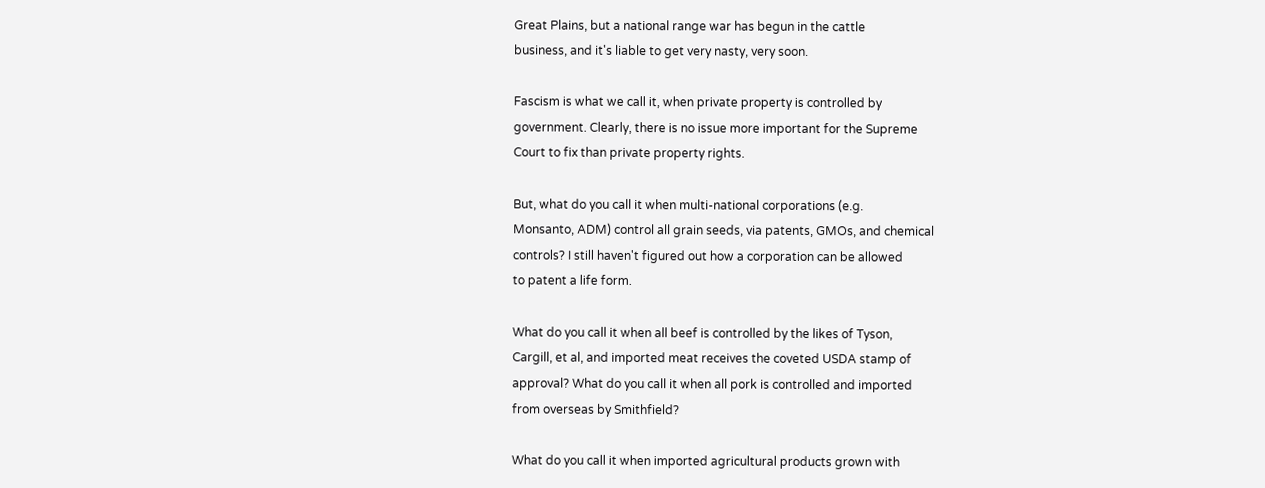Great Plains, but a national range war has begun in the cattle
business, and it's liable to get very nasty, very soon.

Fascism is what we call it, when private property is controlled by
government. Clearly, there is no issue more important for the Supreme
Court to fix than private property rights.

But, what do you call it when multi-national corporations (e.g.
Monsanto, ADM) control all grain seeds, via patents, GMOs, and chemical
controls? I still haven't figured out how a corporation can be allowed
to patent a life form.

What do you call it when all beef is controlled by the likes of Tyson,
Cargill, et al, and imported meat receives the coveted USDA stamp of
approval? What do you call it when all pork is controlled and imported
from overseas by Smithfield?

What do you call it when imported agricultural products grown with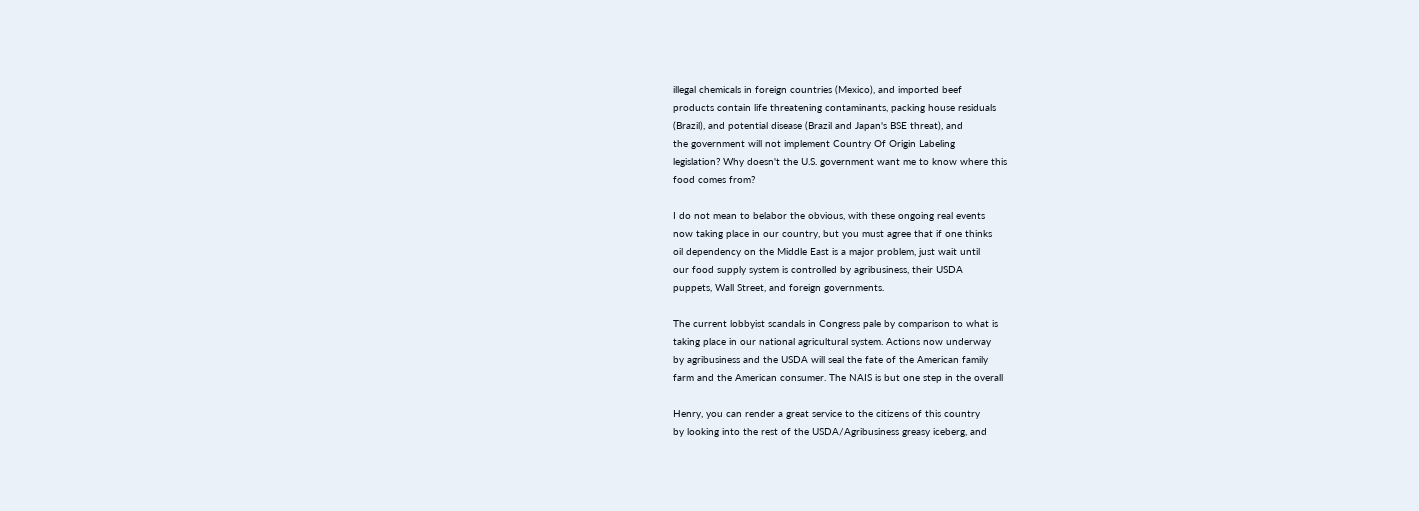illegal chemicals in foreign countries (Mexico), and imported beef
products contain life threatening contaminants, packing house residuals
(Brazil), and potential disease (Brazil and Japan's BSE threat), and
the government will not implement Country Of Origin Labeling
legislation? Why doesn't the U.S. government want me to know where this
food comes from?

I do not mean to belabor the obvious, with these ongoing real events
now taking place in our country, but you must agree that if one thinks
oil dependency on the Middle East is a major problem, just wait until
our food supply system is controlled by agribusiness, their USDA
puppets, Wall Street, and foreign governments.

The current lobbyist scandals in Congress pale by comparison to what is
taking place in our national agricultural system. Actions now underway
by agribusiness and the USDA will seal the fate of the American family
farm and the American consumer. The NAIS is but one step in the overall

Henry, you can render a great service to the citizens of this country
by looking into the rest of the USDA/Agribusiness greasy iceberg, and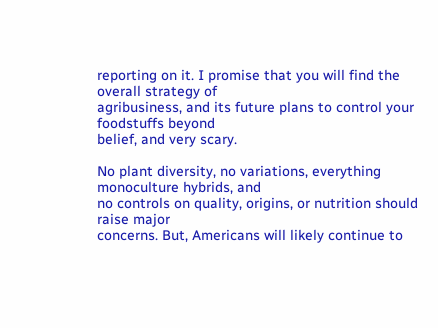reporting on it. I promise that you will find the overall strategy of
agribusiness, and its future plans to control your foodstuffs beyond
belief, and very scary.

No plant diversity, no variations, everything monoculture hybrids, and
no controls on quality, origins, or nutrition should raise major
concerns. But, Americans will likely continue to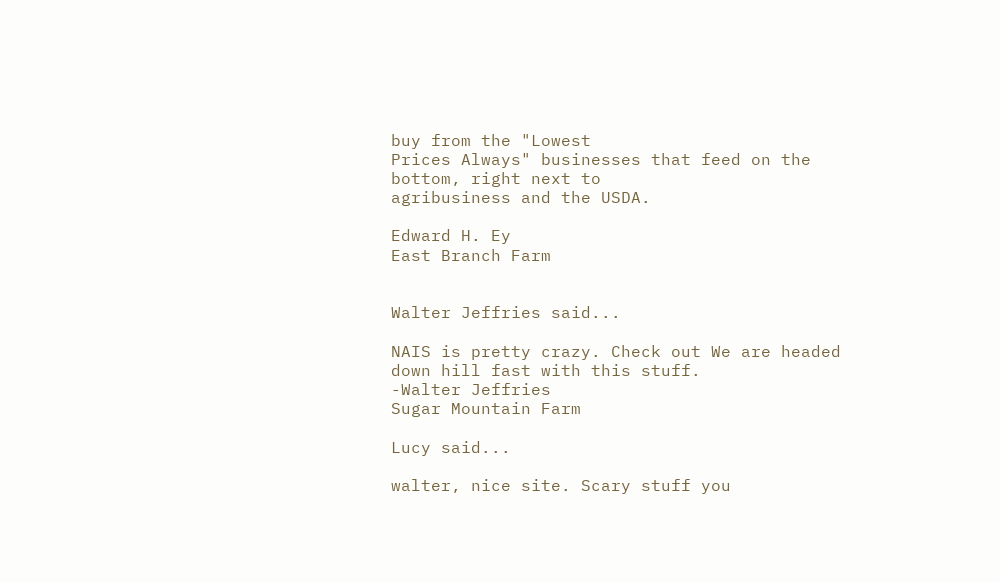buy from the "Lowest
Prices Always" businesses that feed on the bottom, right next to
agribusiness and the USDA.

Edward H. Ey
East Branch Farm


Walter Jeffries said...

NAIS is pretty crazy. Check out We are headed down hill fast with this stuff.
-Walter Jeffries
Sugar Mountain Farm

Lucy said...

walter, nice site. Scary stuff you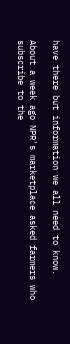have there but information we all need to know.

About a week ago NPR's marketplace asked farmers who subscribe to the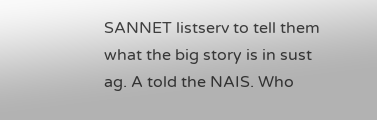SANNET listserv to tell them what the big story is in sust ag. A told the NAIS. Who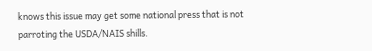knows this issue may get some national press that is not parroting the USDA/NAIS shills.